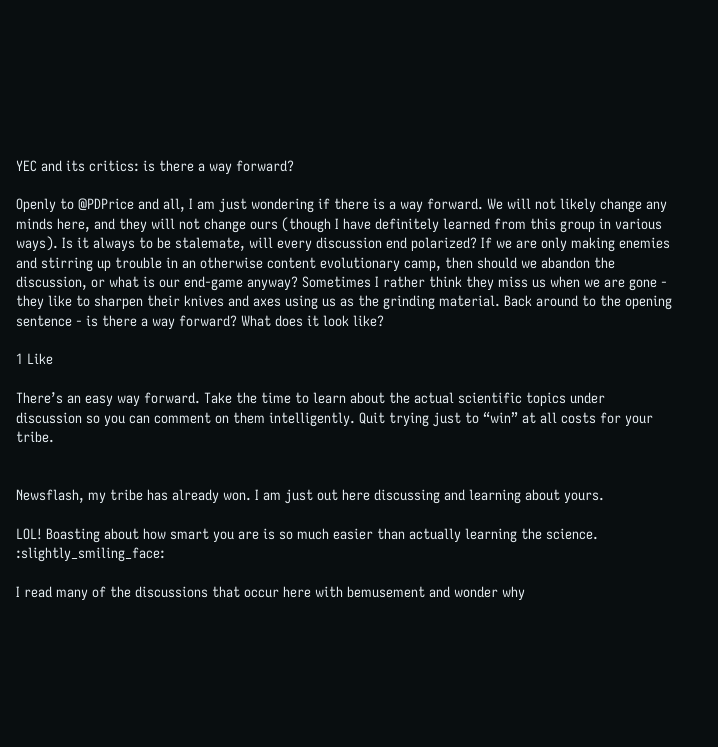YEC and its critics: is there a way forward?

Openly to @PDPrice and all, I am just wondering if there is a way forward. We will not likely change any minds here, and they will not change ours (though I have definitely learned from this group in various ways). Is it always to be stalemate, will every discussion end polarized? If we are only making enemies and stirring up trouble in an otherwise content evolutionary camp, then should we abandon the discussion, or what is our end-game anyway? Sometimes I rather think they miss us when we are gone - they like to sharpen their knives and axes using us as the grinding material. Back around to the opening sentence - is there a way forward? What does it look like?

1 Like

There’s an easy way forward. Take the time to learn about the actual scientific topics under discussion so you can comment on them intelligently. Quit trying just to “win” at all costs for your tribe.


Newsflash, my tribe has already won. I am just out here discussing and learning about yours.

LOL! Boasting about how smart you are is so much easier than actually learning the science. :slightly_smiling_face:

I read many of the discussions that occur here with bemusement and wonder why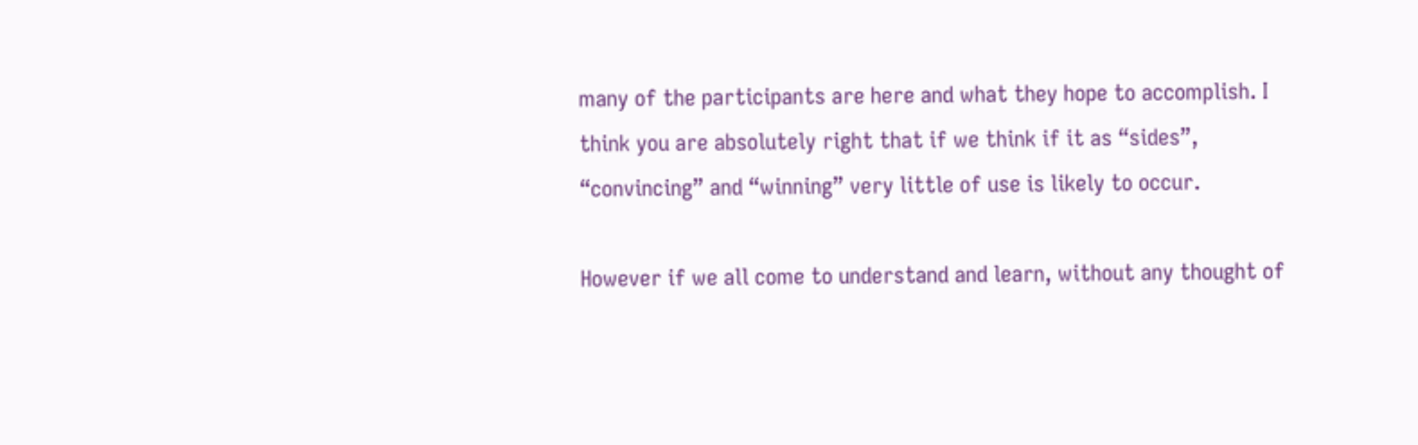many of the participants are here and what they hope to accomplish. I think you are absolutely right that if we think if it as “sides”, “convincing” and “winning” very little of use is likely to occur.

However if we all come to understand and learn, without any thought of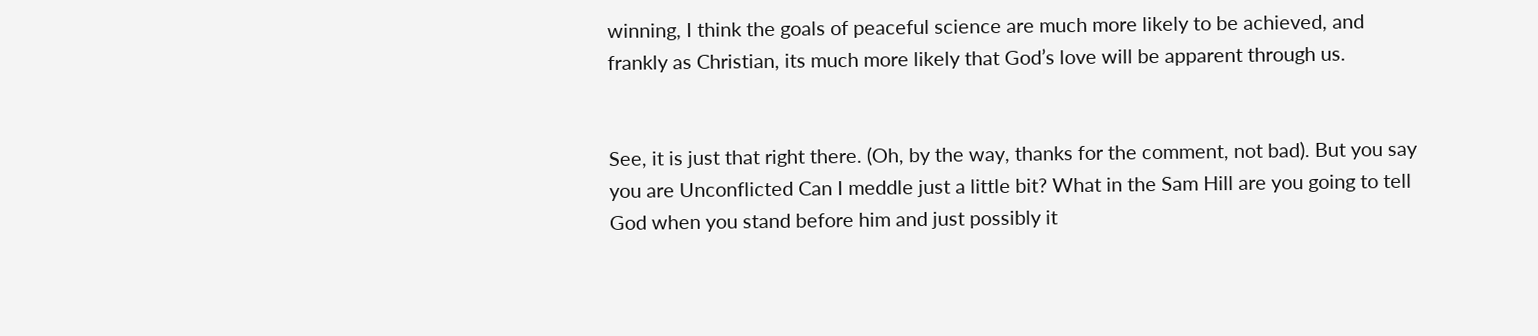winning, I think the goals of peaceful science are much more likely to be achieved, and frankly as Christian, its much more likely that God’s love will be apparent through us.


See, it is just that right there. (Oh, by the way, thanks for the comment, not bad). But you say you are Unconflicted Can I meddle just a little bit? What in the Sam Hill are you going to tell God when you stand before him and just possibly it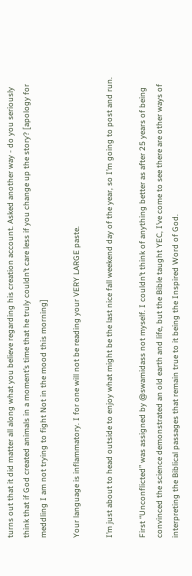turns out that it did matter all along what you believe regarding his creation account. Asked another way - do you seriously think that if God created animals in a moment’s time that he truly couldn’t care less if you change up the story? [apology for meddling I am not trying to fight Not in the mood this morning]

Your language is inflammatory. I for one will not be reading your VERY LARGE paste.

I’m just about to head outside to enjoy what might be the last nice fall weekend day of the year, so I’m going to post and run.

First “Unconflicted” was assigned by @swamidass not myself. I couldn’t think of anything better as after 25 years of being convinced the science demonstrated an old earth and life, but the Bible taught YEC, I’ve come to see there are other ways of interpreting the Biblical passages that remain true to it being the Inspired Word of God.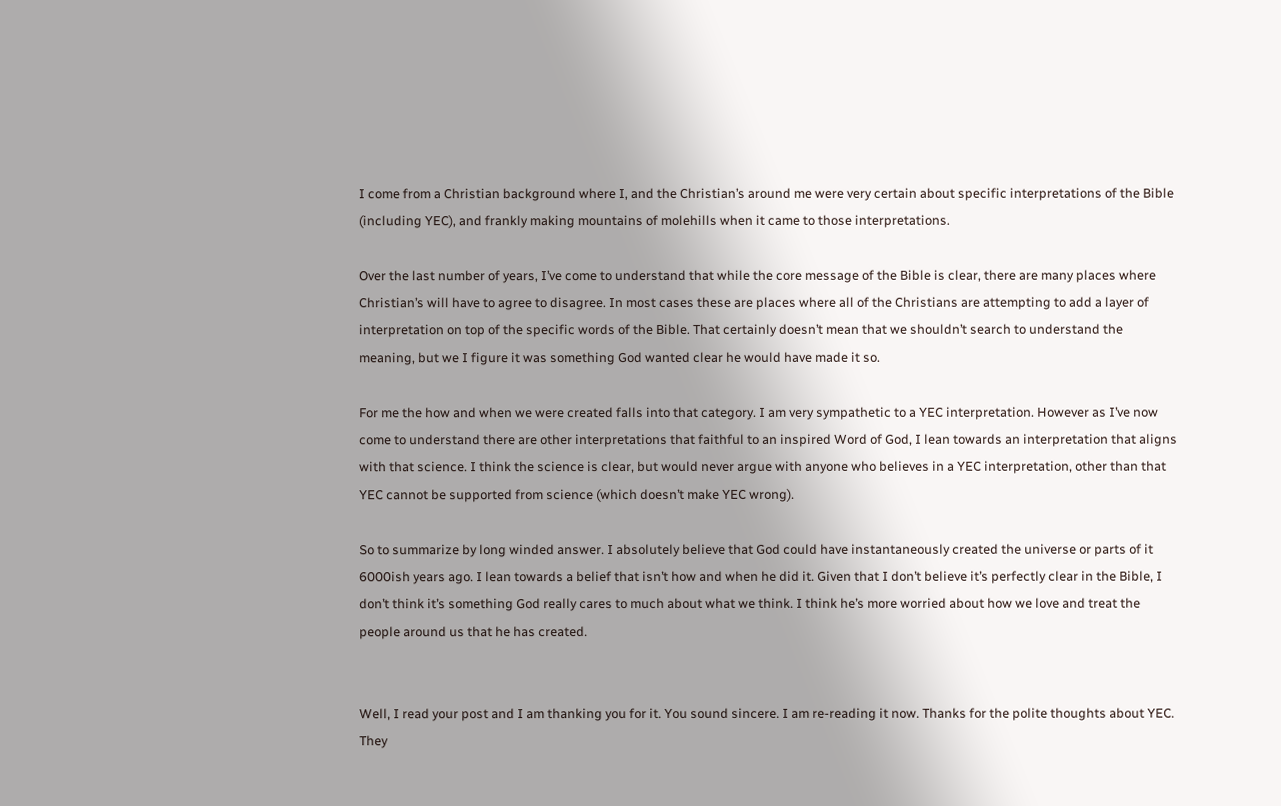I come from a Christian background where I, and the Christian’s around me were very certain about specific interpretations of the Bible (including YEC), and frankly making mountains of molehills when it came to those interpretations.

Over the last number of years, I’ve come to understand that while the core message of the Bible is clear, there are many places where Christian’s will have to agree to disagree. In most cases these are places where all of the Christians are attempting to add a layer of interpretation on top of the specific words of the Bible. That certainly doesn’t mean that we shouldn’t search to understand the meaning, but we I figure it was something God wanted clear he would have made it so.

For me the how and when we were created falls into that category. I am very sympathetic to a YEC interpretation. However as I’ve now come to understand there are other interpretations that faithful to an inspired Word of God, I lean towards an interpretation that aligns with that science. I think the science is clear, but would never argue with anyone who believes in a YEC interpretation, other than that YEC cannot be supported from science (which doesn’t make YEC wrong).

So to summarize by long winded answer. I absolutely believe that God could have instantaneously created the universe or parts of it 6000ish years ago. I lean towards a belief that isn’t how and when he did it. Given that I don’t believe it’s perfectly clear in the Bible, I don’t think it’s something God really cares to much about what we think. I think he’s more worried about how we love and treat the people around us that he has created.


Well, I read your post and I am thanking you for it. You sound sincere. I am re-reading it now. Thanks for the polite thoughts about YEC. They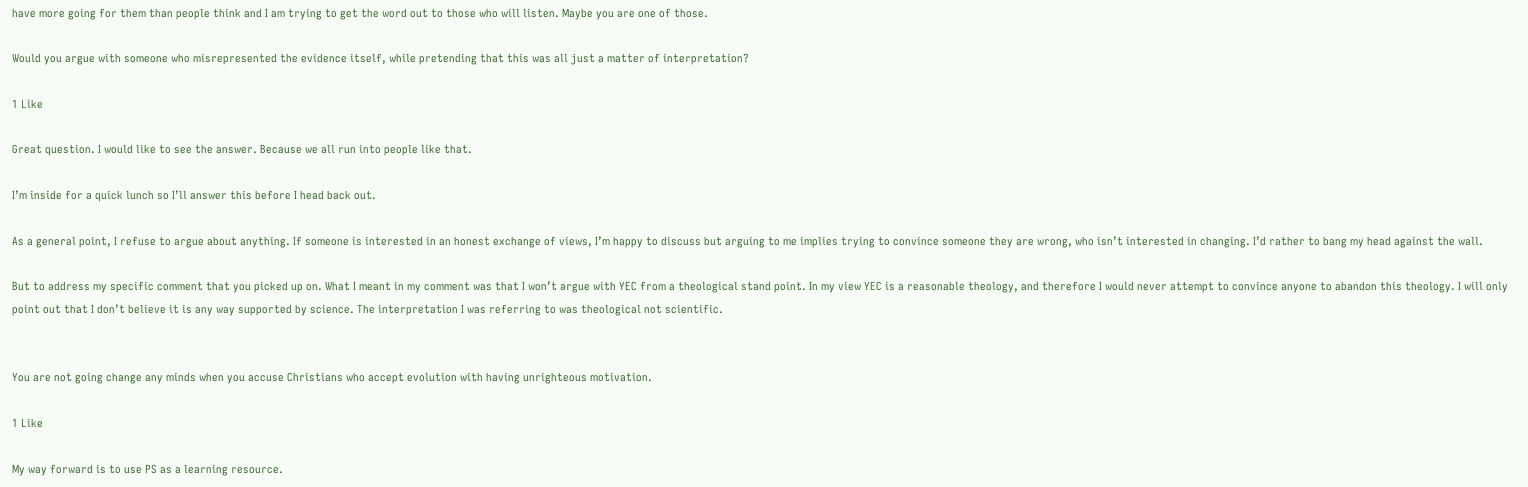have more going for them than people think and I am trying to get the word out to those who will listen. Maybe you are one of those.

Would you argue with someone who misrepresented the evidence itself, while pretending that this was all just a matter of interpretation?

1 Like

Great question. I would like to see the answer. Because we all run into people like that.

I’m inside for a quick lunch so I’ll answer this before I head back out.

As a general point, I refuse to argue about anything. If someone is interested in an honest exchange of views, I’m happy to discuss but arguing to me implies trying to convince someone they are wrong, who isn’t interested in changing. I’d rather to bang my head against the wall.

But to address my specific comment that you picked up on. What I meant in my comment was that I won’t argue with YEC from a theological stand point. In my view YEC is a reasonable theology, and therefore I would never attempt to convince anyone to abandon this theology. I will only point out that I don’t believe it is any way supported by science. The interpretation I was referring to was theological not scientific.


You are not going change any minds when you accuse Christians who accept evolution with having unrighteous motivation.

1 Like

My way forward is to use PS as a learning resource.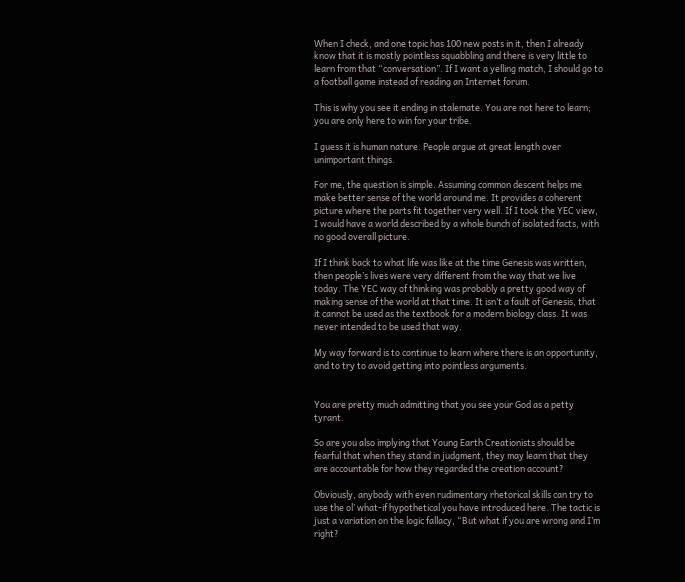When I check, and one topic has 100 new posts in it, then I already know that it is mostly pointless squabbling and there is very little to learn from that “conversation”. If I want a yelling match, I should go to a football game instead of reading an Internet forum.

This is why you see it ending in stalemate. You are not here to learn; you are only here to win for your tribe.

I guess it is human nature. People argue at great length over unimportant things.

For me, the question is simple. Assuming common descent helps me make better sense of the world around me. It provides a coherent picture where the parts fit together very well. If I took the YEC view, I would have a world described by a whole bunch of isolated facts, with no good overall picture.

If I think back to what life was like at the time Genesis was written, then people’s lives were very different from the way that we live today. The YEC way of thinking was probably a pretty good way of making sense of the world at that time. It isn’t a fault of Genesis, that it cannot be used as the textbook for a modern biology class. It was never intended to be used that way.

My way forward is to continue to learn where there is an opportunity, and to try to avoid getting into pointless arguments.


You are pretty much admitting that you see your God as a petty tyrant.

So are you also implying that Young Earth Creationists should be fearful that when they stand in judgment, they may learn that they are accountable for how they regarded the creation account?

Obviously, anybody with even rudimentary rhetorical skills can try to use the ol’ what-if hypothetical you have introduced here. The tactic is just a variation on the logic fallacy, “But what if you are wrong and I’m right?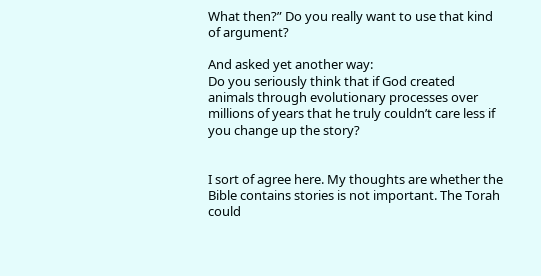What then?” Do you really want to use that kind of argument?

And asked yet another way:
Do you seriously think that if God created animals through evolutionary processes over millions of years that he truly couldn’t care less if you change up the story?


I sort of agree here. My thoughts are whether the Bible contains stories is not important. The Torah could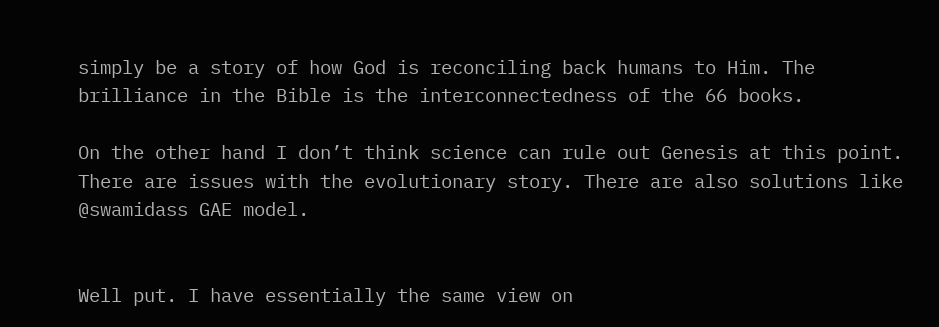simply be a story of how God is reconciling back humans to Him. The brilliance in the Bible is the interconnectedness of the 66 books.

On the other hand I don’t think science can rule out Genesis at this point. There are issues with the evolutionary story. There are also solutions like @swamidass GAE model.


Well put. I have essentially the same view on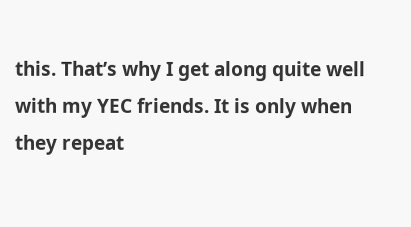this. That’s why I get along quite well with my YEC friends. It is only when they repeat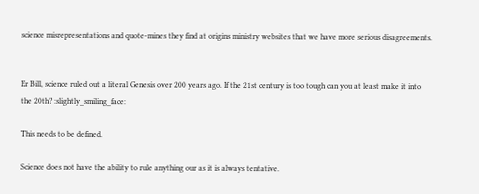science misrepresentations and quote-mines they find at origins ministry websites that we have more serious disagreements.


Er Bill, science ruled out a literal Genesis over 200 years ago. If the 21st century is too tough can you at least make it into the 20th? :slightly_smiling_face:

This needs to be defined.

Science does not have the ability to rule anything our as it is always tentative.